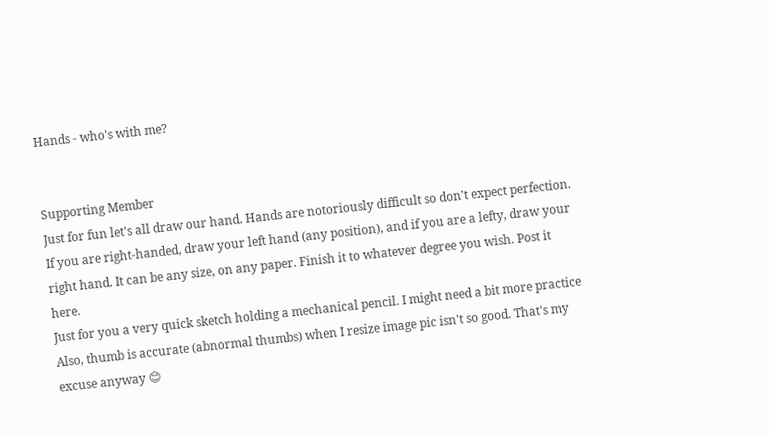Hands - who's with me?


Supporting Member
Just for fun let's all draw our hand. Hands are notoriously difficult so don't expect perfection. If you are right-handed, draw your left hand (any position), and if you are a lefty, draw your right hand. It can be any size, on any paper. Finish it to whatever degree you wish. Post it here.
Just for you a very quick sketch holding a mechanical pencil. I might need a bit more practice
Also, thumb is accurate (abnormal thumbs) when I resize image pic isn't so good. That's my excuse anyway 😊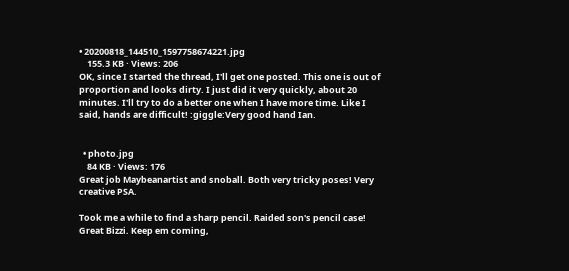• 20200818_144510_1597758674221.jpg
    155.3 KB · Views: 206
OK, since I started the thread, I'll get one posted. This one is out of proportion and looks dirty. I just did it very quickly, about 20 minutes. I'll try to do a better one when I have more time. Like I said, hands are difficult! :giggle:Very good hand Ian.


  • photo.jpg
    84 KB · Views: 176
Great job Maybeanartist and snoball. Both very tricky poses! Very creative PSA.

Took me a while to find a sharp pencil. Raided son's pencil case!
Great Bizzi. Keep em coming,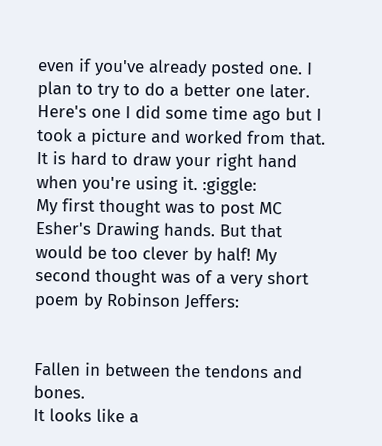even if you've already posted one. I plan to try to do a better one later.
Here's one I did some time ago but I took a picture and worked from that. It is hard to draw your right hand when you're using it. :giggle:
My first thought was to post MC Esher's Drawing hands. But that would be too clever by half! My second thought was of a very short poem by Robinson Jeffers:


Fallen in between the tendons and bones.
It looks like a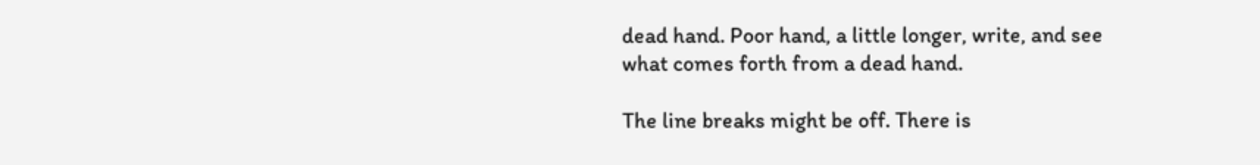dead hand. Poor hand, a little longer, write, and see what comes forth from a dead hand.

The line breaks might be off. There is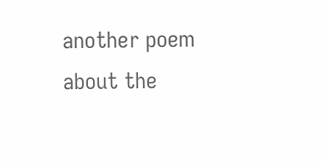another poem about the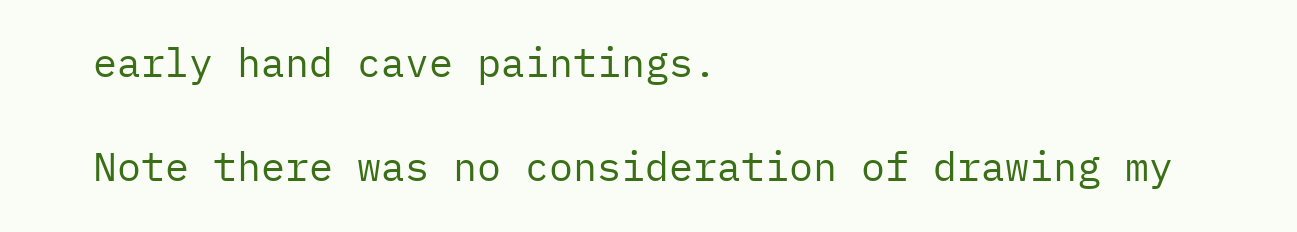early hand cave paintings.

Note there was no consideration of drawing my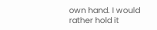own hand. I would rather hold it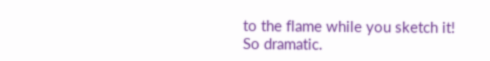to the flame while you sketch it!
So dramatic.